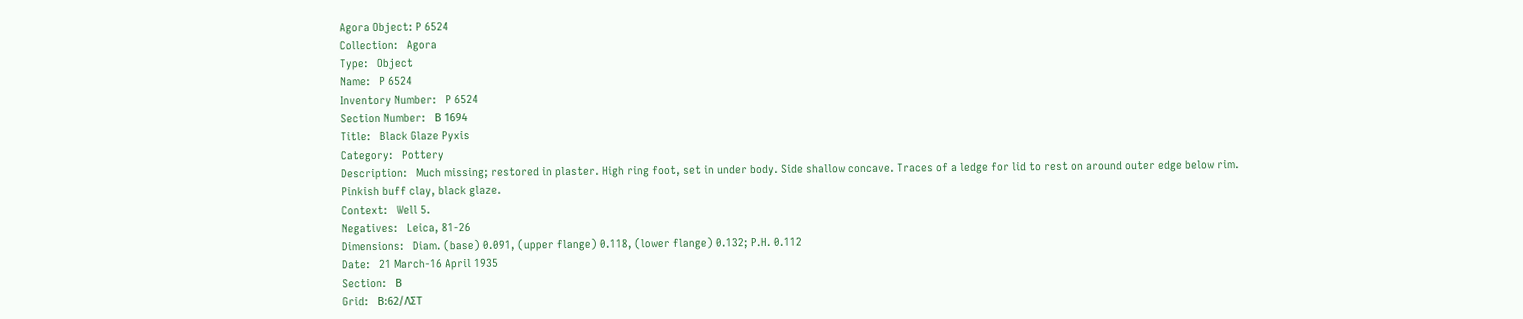Agora Object: P 6524
Collection:   Agora
Type:   Object
Name:   P 6524
Inventory Number:   P 6524
Section Number:   Β 1694
Title:   Black Glaze Pyxis
Category:   Pottery
Description:   Much missing; restored in plaster. High ring foot, set in under body. Side shallow concave. Traces of a ledge for lid to rest on around outer edge below rim.
Pinkish buff clay, black glaze.
Context:   Well 5.
Negatives:   Leica, 81-26
Dimensions:   Diam. (base) 0.091, (upper flange) 0.118, (lower flange) 0.132; P.H. 0.112
Date:   21 March-16 April 1935
Section:   Β
Grid:   Β:62/ΛΣΤ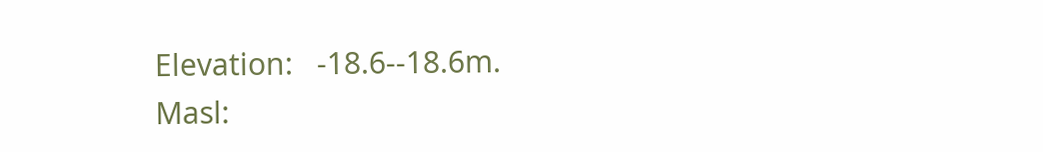Elevation:   -18.6--18.6m.
Masl: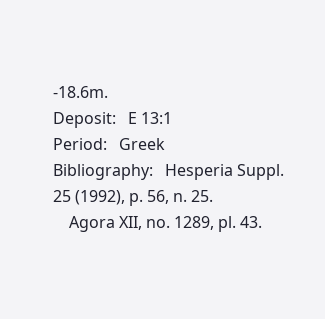-18.6m.
Deposit:   E 13:1
Period:   Greek
Bibliography:   Hesperia Suppl. 25 (1992), p. 56, n. 25.
    Agora XII, no. 1289, pl. 43.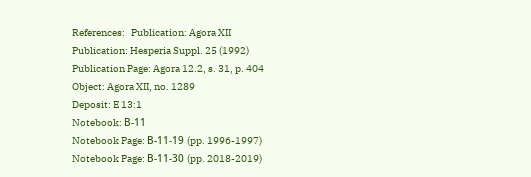References:   Publication: Agora XII
Publication: Hesperia Suppl. 25 (1992)
Publication Page: Agora 12.2, s. 31, p. 404
Object: Agora XII, no. 1289
Deposit: E 13:1
Notebook: Β-11
Notebook Page: Β-11-19 (pp. 1996-1997)
Notebook Page: Β-11-30 (pp. 2018-2019)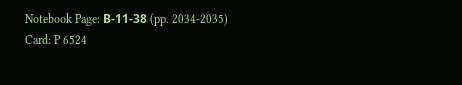Notebook Page: Β-11-38 (pp. 2034-2035)
Card: P 6524